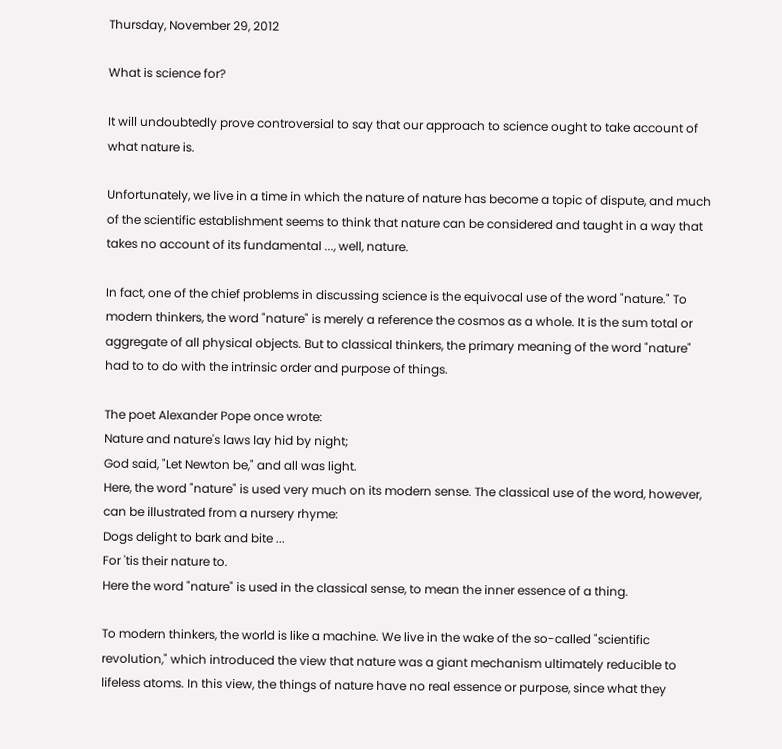Thursday, November 29, 2012

What is science for?

It will undoubtedly prove controversial to say that our approach to science ought to take account of what nature is.

Unfortunately, we live in a time in which the nature of nature has become a topic of dispute, and much of the scientific establishment seems to think that nature can be considered and taught in a way that takes no account of its fundamental ..., well, nature.

In fact, one of the chief problems in discussing science is the equivocal use of the word "nature." To modern thinkers, the word "nature" is merely a reference the cosmos as a whole. It is the sum total or aggregate of all physical objects. But to classical thinkers, the primary meaning of the word "nature" had to to do with the intrinsic order and purpose of things.

The poet Alexander Pope once wrote:
Nature and nature's laws lay hid by night;
God said, "Let Newton be," and all was light.
Here, the word "nature" is used very much on its modern sense. The classical use of the word, however, can be illustrated from a nursery rhyme:
Dogs delight to bark and bite ...
For 'tis their nature to.
Here the word "nature" is used in the classical sense, to mean the inner essence of a thing.

To modern thinkers, the world is like a machine. We live in the wake of the so-called "scientific revolution," which introduced the view that nature was a giant mechanism ultimately reducible to lifeless atoms. In this view, the things of nature have no real essence or purpose, since what they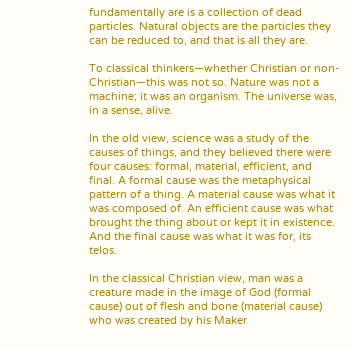fundamentally are is a collection of dead particles. Natural objects are the particles they can be reduced to, and that is all they are.

To classical thinkers—whether Christian or non-Christian—this was not so. Nature was not a machine; it was an organism. The universe was, in a sense, alive.

In the old view, science was a study of the causes of things, and they believed there were four causes: formal, material, efficient, and final. A formal cause was the metaphysical pattern of a thing. A material cause was what it was composed of. An efficient cause was what brought the thing about or kept it in existence. And the final cause was what it was for, its telos.

In the classical Christian view, man was a creature made in the image of God (formal cause) out of flesh and bone (material cause) who was created by his Maker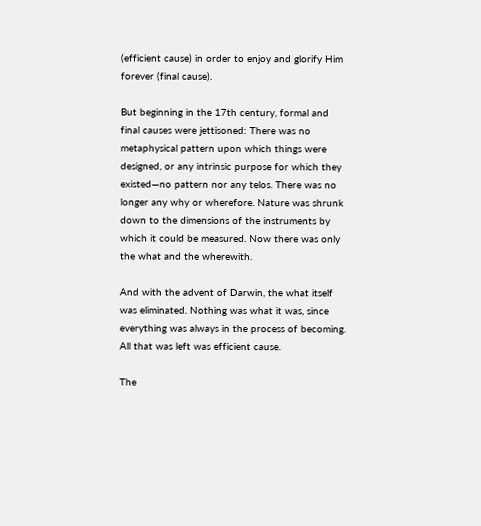(efficient cause) in order to enjoy and glorify Him forever (final cause).

But beginning in the 17th century, formal and final causes were jettisoned: There was no metaphysical pattern upon which things were designed, or any intrinsic purpose for which they existed—no pattern nor any telos. There was no longer any why or wherefore. Nature was shrunk down to the dimensions of the instruments by which it could be measured. Now there was only the what and the wherewith.

And with the advent of Darwin, the what itself was eliminated. Nothing was what it was, since everything was always in the process of becoming. All that was left was efficient cause.

The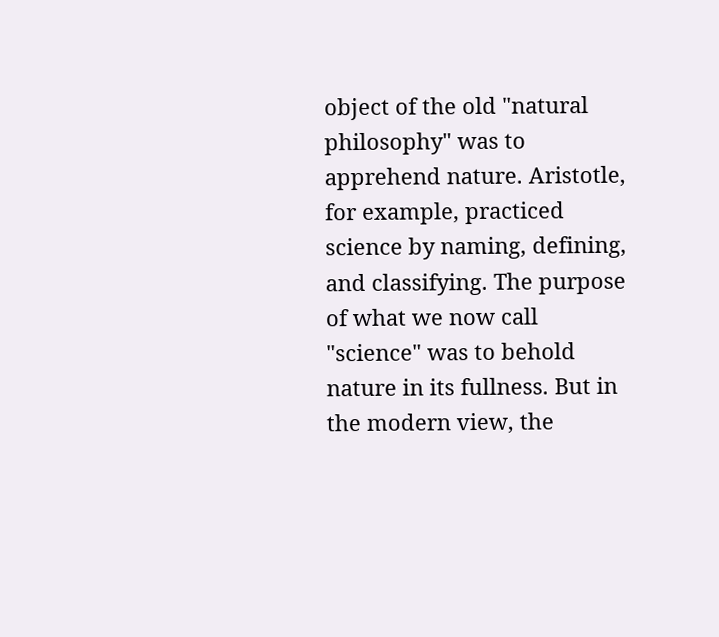object of the old "natural philosophy" was to apprehend nature. Aristotle, for example, practiced science by naming, defining, and classifying. The purpose of what we now call "science" was to behold nature in its fullness. But in the modern view, the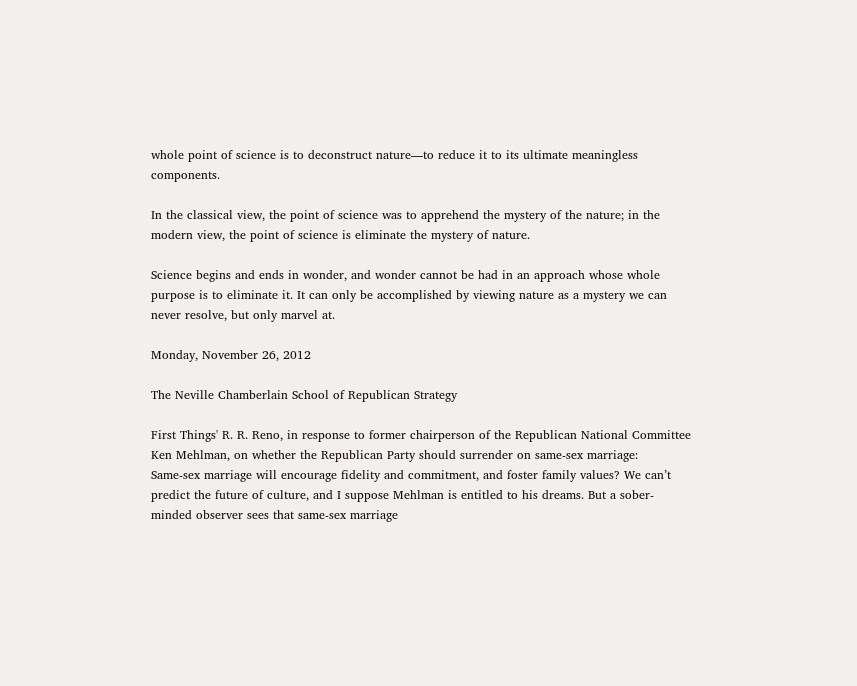whole point of science is to deconstruct nature—to reduce it to its ultimate meaningless components.

In the classical view, the point of science was to apprehend the mystery of the nature; in the modern view, the point of science is eliminate the mystery of nature.

Science begins and ends in wonder, and wonder cannot be had in an approach whose whole purpose is to eliminate it. It can only be accomplished by viewing nature as a mystery we can never resolve, but only marvel at.

Monday, November 26, 2012

The Neville Chamberlain School of Republican Strategy

First Things' R. R. Reno, in response to former chairperson of the Republican National Committee Ken Mehlman, on whether the Republican Party should surrender on same-sex marriage:
Same-sex marriage will encourage fidelity and commitment, and foster family values? We can’t predict the future of culture, and I suppose Mehlman is entitled to his dreams. But a sober-minded observer sees that same-sex marriage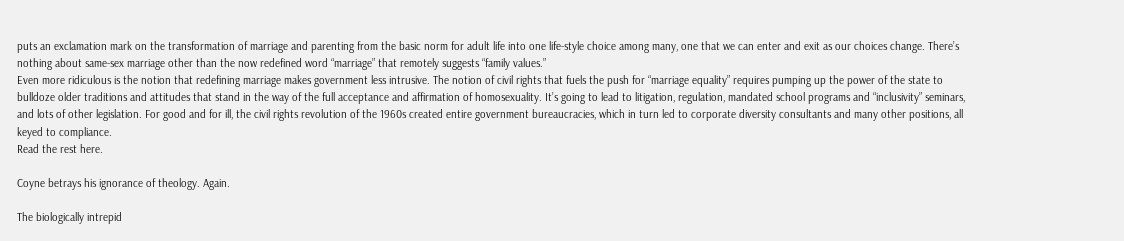puts an exclamation mark on the transformation of marriage and parenting from the basic norm for adult life into one life-style choice among many, one that we can enter and exit as our choices change. There’s nothing about same-sex marriage other than the now redefined word “marriage” that remotely suggests “family values.”
Even more ridiculous is the notion that redefining marriage makes government less intrusive. The notion of civil rights that fuels the push for “marriage equality” requires pumping up the power of the state to bulldoze older traditions and attitudes that stand in the way of the full acceptance and affirmation of homosexuality. It’s going to lead to litigation, regulation, mandated school programs and “inclusivity” seminars, and lots of other legislation. For good and for ill, the civil rights revolution of the 1960s created entire government bureaucracies, which in turn led to corporate diversity consultants and many other positions, all keyed to compliance.
Read the rest here.

Coyne betrays his ignorance of theology. Again.

The biologically intrepid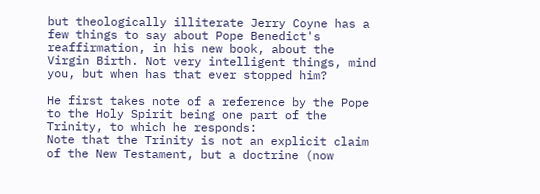but theologically illiterate Jerry Coyne has a few things to say about Pope Benedict's reaffirmation, in his new book, about the Virgin Birth. Not very intelligent things, mind you, but when has that ever stopped him?

He first takes note of a reference by the Pope to the Holy Spirit being one part of the Trinity, to which he responds:
Note that the Trinity is not an explicit claim of the New Testament, but a doctrine (now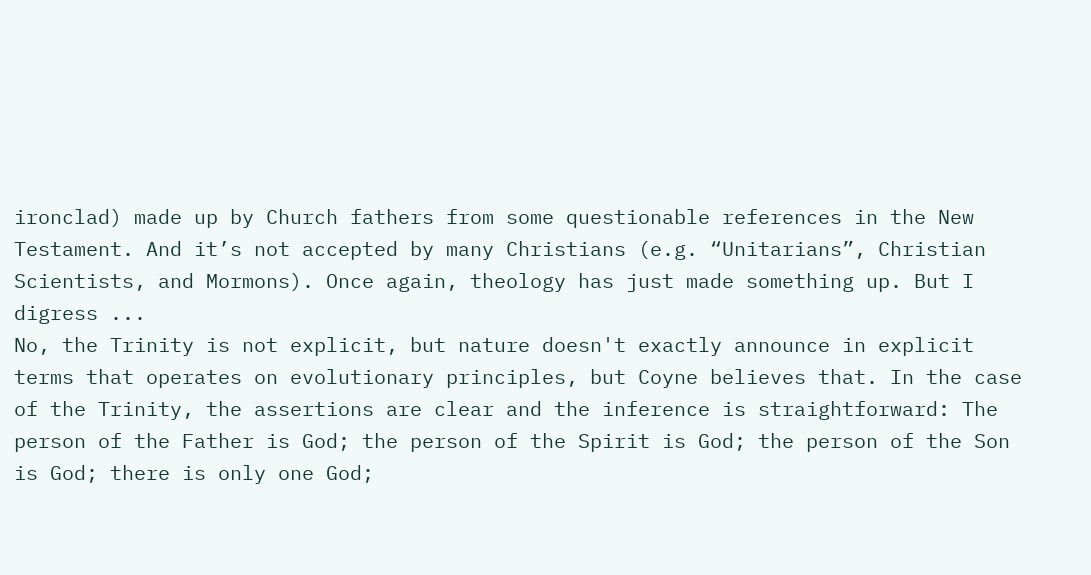ironclad) made up by Church fathers from some questionable references in the New Testament. And it’s not accepted by many Christians (e.g. “Unitarians”, Christian Scientists, and Mormons). Once again, theology has just made something up. But I digress ...
No, the Trinity is not explicit, but nature doesn't exactly announce in explicit terms that operates on evolutionary principles, but Coyne believes that. In the case of the Trinity, the assertions are clear and the inference is straightforward: The person of the Father is God; the person of the Spirit is God; the person of the Son is God; there is only one God;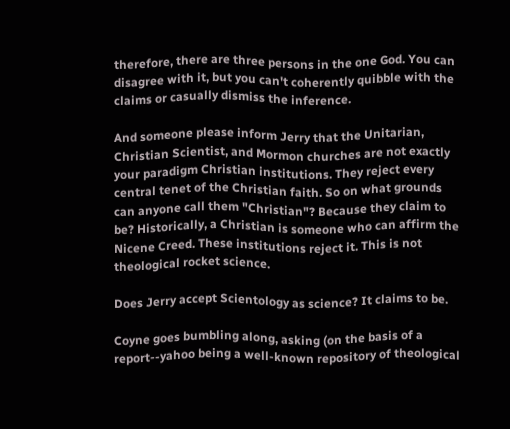therefore, there are three persons in the one God. You can disagree with it, but you can't coherently quibble with the claims or casually dismiss the inference.

And someone please inform Jerry that the Unitarian, Christian Scientist, and Mormon churches are not exactly your paradigm Christian institutions. They reject every central tenet of the Christian faith. So on what grounds can anyone call them "Christian"? Because they claim to be? Historically, a Christian is someone who can affirm the Nicene Creed. These institutions reject it. This is not theological rocket science.

Does Jerry accept Scientology as science? It claims to be.

Coyne goes bumbling along, asking (on the basis of a report--yahoo being a well-known repository of theological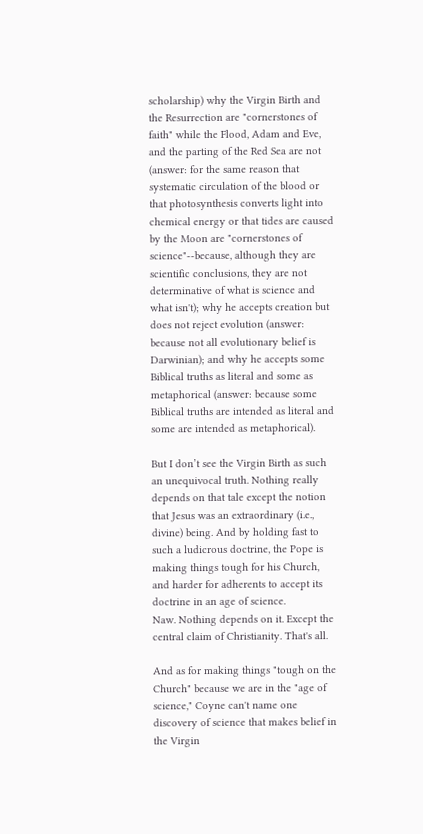scholarship) why the Virgin Birth and the Resurrection are "cornerstones of faith" while the Flood, Adam and Eve, and the parting of the Red Sea are not (answer: for the same reason that systematic circulation of the blood or that photosynthesis converts light into chemical energy or that tides are caused by the Moon are "cornerstones of science"--because, although they are scientific conclusions, they are not determinative of what is science and what isn't); why he accepts creation but does not reject evolution (answer: because not all evolutionary belief is Darwinian); and why he accepts some Biblical truths as literal and some as metaphorical (answer: because some Biblical truths are intended as literal and some are intended as metaphorical).

But I don’t see the Virgin Birth as such an unequivocal truth. Nothing really depends on that tale except the notion that Jesus was an extraordinary (i.e., divine) being. And by holding fast to such a ludicrous doctrine, the Pope is making things tough for his Church, and harder for adherents to accept its doctrine in an age of science.
Naw. Nothing depends on it. Except the central claim of Christianity. That's all.

And as for making things "tough on the Church" because we are in the "age of science," Coyne can't name one discovery of science that makes belief in the Virgin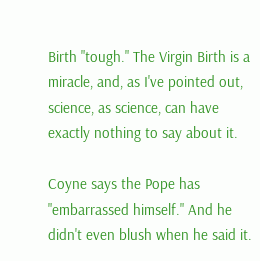Birth "tough." The Virgin Birth is a miracle, and, as I've pointed out, science, as science, can have exactly nothing to say about it.

Coyne says the Pope has "embarrassed himself." And he didn't even blush when he said it.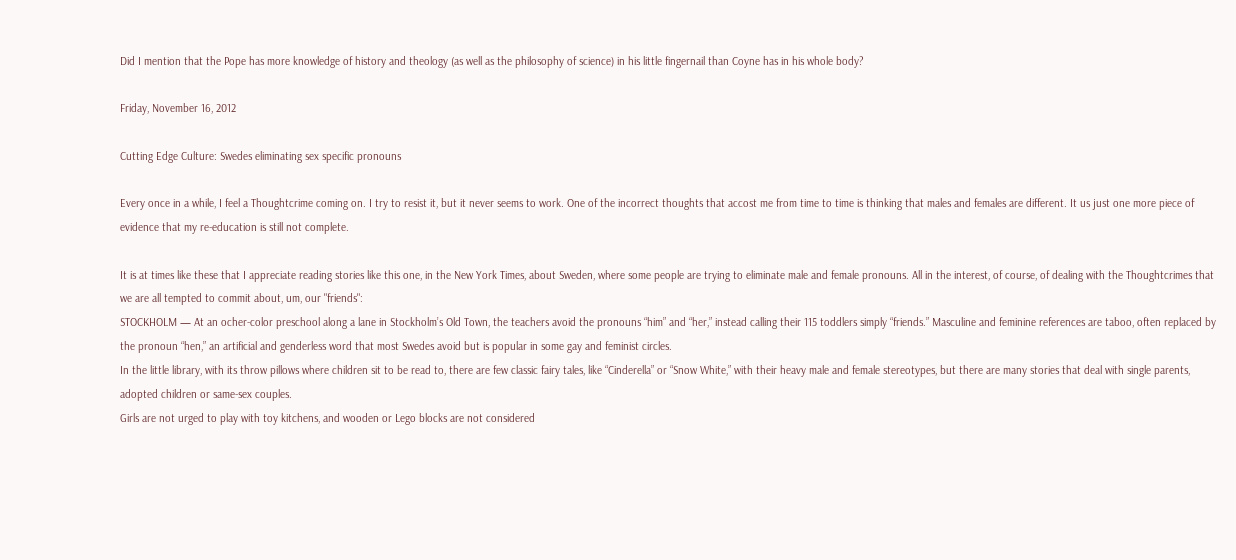Did I mention that the Pope has more knowledge of history and theology (as well as the philosophy of science) in his little fingernail than Coyne has in his whole body?

Friday, November 16, 2012

Cutting Edge Culture: Swedes eliminating sex specific pronouns

Every once in a while, I feel a Thoughtcrime coming on. I try to resist it, but it never seems to work. One of the incorrect thoughts that accost me from time to time is thinking that males and females are different. It us just one more piece of evidence that my re-education is still not complete.

It is at times like these that I appreciate reading stories like this one, in the New York Times, about Sweden, where some people are trying to eliminate male and female pronouns. All in the interest, of course, of dealing with the Thoughtcrimes that we are all tempted to commit about, um, our "friends":
STOCKHOLM — At an ocher-color preschool along a lane in Stockholm’s Old Town, the teachers avoid the pronouns “him” and “her,” instead calling their 115 toddlers simply “friends.” Masculine and feminine references are taboo, often replaced by the pronoun “hen,” an artificial and genderless word that most Swedes avoid but is popular in some gay and feminist circles.
In the little library, with its throw pillows where children sit to be read to, there are few classic fairy tales, like “Cinderella” or “Snow White,” with their heavy male and female stereotypes, but there are many stories that deal with single parents, adopted children or same-sex couples.
Girls are not urged to play with toy kitchens, and wooden or Lego blocks are not considered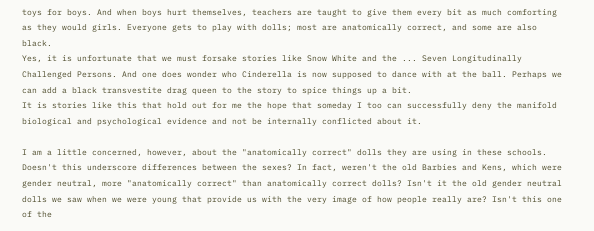toys for boys. And when boys hurt themselves, teachers are taught to give them every bit as much comforting as they would girls. Everyone gets to play with dolls; most are anatomically correct, and some are also black.
Yes, it is unfortunate that we must forsake stories like Snow White and the ... Seven Longitudinally Challenged Persons. And one does wonder who Cinderella is now supposed to dance with at the ball. Perhaps we can add a black transvestite drag queen to the story to spice things up a bit.
It is stories like this that hold out for me the hope that someday I too can successfully deny the manifold biological and psychological evidence and not be internally conflicted about it.

I am a little concerned, however, about the "anatomically correct" dolls they are using in these schools. Doesn't this underscore differences between the sexes? In fact, weren't the old Barbies and Kens, which were gender neutral, more "anatomically correct" than anatomically correct dolls? Isn't it the old gender neutral dolls we saw when we were young that provide us with the very image of how people really are? Isn't this one of the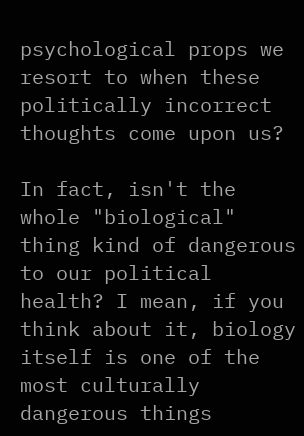psychological props we resort to when these politically incorrect thoughts come upon us?

In fact, isn't the whole "biological" thing kind of dangerous to our political health? I mean, if you think about it, biology itself is one of the most culturally dangerous things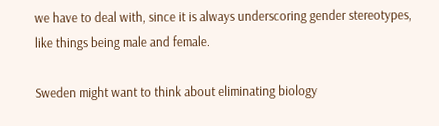we have to deal with, since it is always underscoring gender stereotypes, like things being male and female.

Sweden might want to think about eliminating biology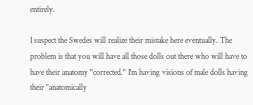entirely.

I suspect the Swedes will realize their mistake here eventually. The problem is that you will have all those dolls out there who will have to have their anatomy "corrected." I'm having visions of male dolls having their "anatomically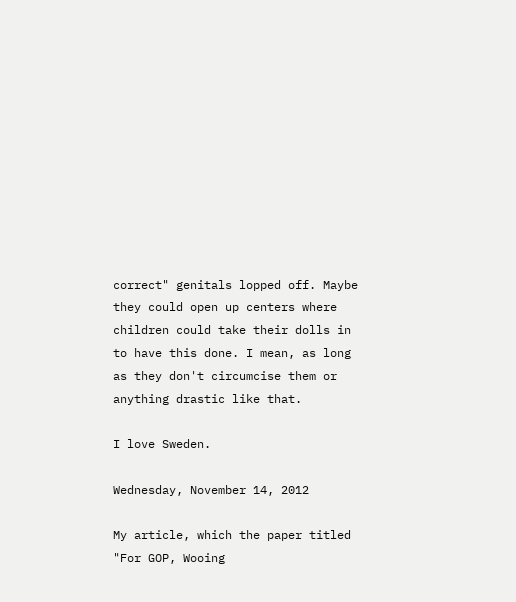correct" genitals lopped off. Maybe they could open up centers where children could take their dolls in to have this done. I mean, as long as they don't circumcise them or anything drastic like that.

I love Sweden.

Wednesday, November 14, 2012

My article, which the paper titled "For GOP, Wooing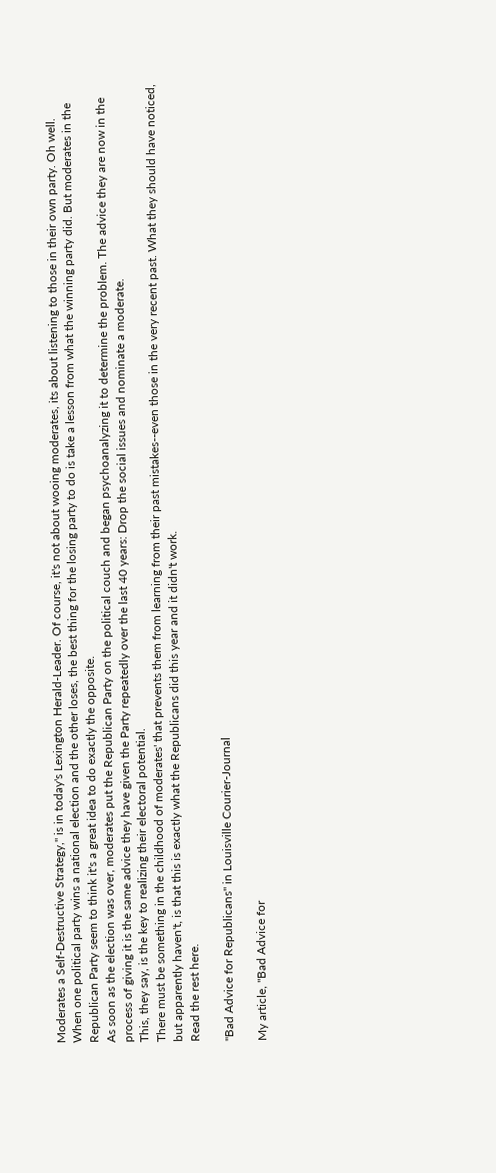Moderates a Self-Destructive Strategy," is in today's Lexington Herald-Leader. Of course, it's not about wooing moderates, its about listening to those in their own party. Oh well.
When one political party wins a national election and the other loses, the best thing for the losing party to do is take a lesson from what the winning party did. But moderates in the Republican Party seem to think it's a great idea to do exactly the opposite.
As soon as the election was over, moderates put the Republican Party on the political couch and began psychoanalyzing it to determine the problem. The advice they are now in the process of giving it is the same advice they have given the Party repeatedly over the last 40 years: Drop the social issues and nominate a moderate.
This, they say, is the key to realizing their electoral potential.
There must be something in the childhood of moderates' that prevents them from learning from their past mistakes--even those in the very recent past. What they should have noticed, but apparently haven't, is that this is exactly what the Republicans did this year and it didn't work.
Read the rest here.

"Bad Advice for Republicans" in Louisville Courier-Journal

My article, "Bad Advice for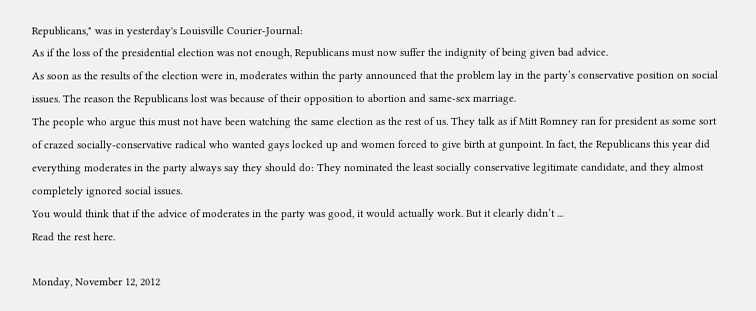Republicans," was in yesterday's Louisville Courier-Journal:
As if the loss of the presidential election was not enough, Republicans must now suffer the indignity of being given bad advice.
As soon as the results of the election were in, moderates within the party announced that the problem lay in the party’s conservative position on social issues. The reason the Republicans lost was because of their opposition to abortion and same-sex marriage.
The people who argue this must not have been watching the same election as the rest of us. They talk as if Mitt Romney ran for president as some sort of crazed socially-conservative radical who wanted gays locked up and women forced to give birth at gunpoint. In fact, the Republicans this year did everything moderates in the party always say they should do: They nominated the least socially conservative legitimate candidate, and they almost completely ignored social issues.
You would think that if the advice of moderates in the party was good, it would actually work. But it clearly didn’t ...
Read the rest here.

Monday, November 12, 2012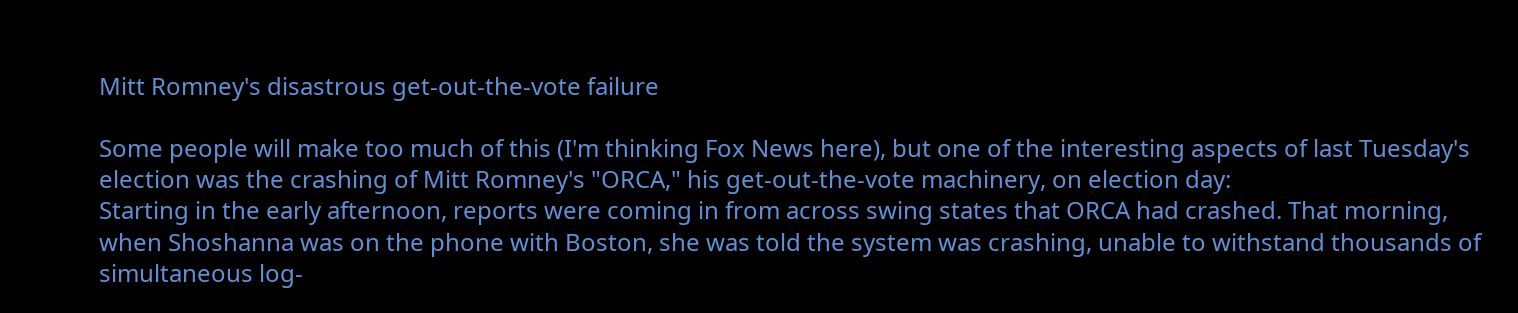Mitt Romney's disastrous get-out-the-vote failure

Some people will make too much of this (I'm thinking Fox News here), but one of the interesting aspects of last Tuesday's election was the crashing of Mitt Romney's "ORCA," his get-out-the-vote machinery, on election day:
Starting in the early afternoon, reports were coming in from across swing states that ORCA had crashed. That morning, when Shoshanna was on the phone with Boston, she was told the system was crashing, unable to withstand thousands of simultaneous log-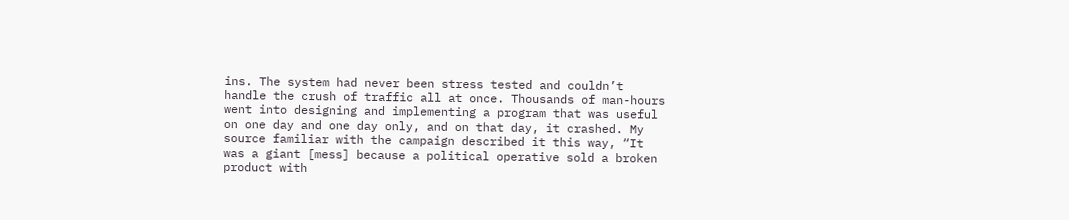ins. The system had never been stress tested and couldn’t handle the crush of traffic all at once. Thousands of man-hours went into designing and implementing a program that was useful on one day and one day only, and on that day, it crashed. My source familiar with the campaign described it this way, “It was a giant [mess] because a political operative sold a broken product with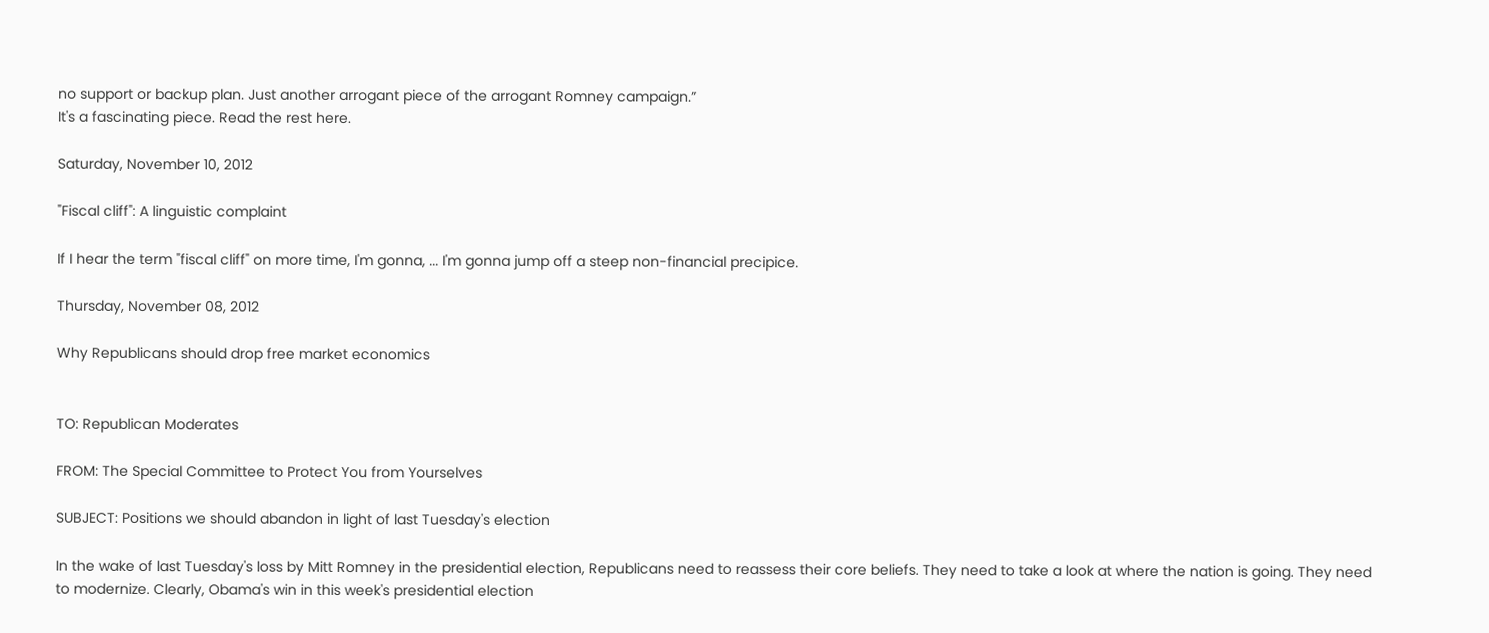no support or backup plan. Just another arrogant piece of the arrogant Romney campaign.”
It's a fascinating piece. Read the rest here.

Saturday, November 10, 2012

"Fiscal cliff": A linguistic complaint

If I hear the term "fiscal cliff" on more time, I'm gonna, ... I'm gonna jump off a steep non-financial precipice.

Thursday, November 08, 2012

Why Republicans should drop free market economics


TO: Republican Moderates

FROM: The Special Committee to Protect You from Yourselves

SUBJECT: Positions we should abandon in light of last Tuesday's election

In the wake of last Tuesday's loss by Mitt Romney in the presidential election, Republicans need to reassess their core beliefs. They need to take a look at where the nation is going. They need to modernize. Clearly, Obama's win in this week's presidential election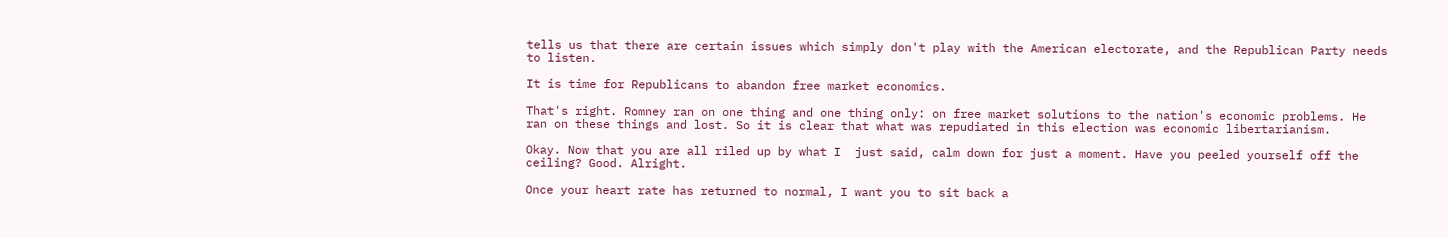tells us that there are certain issues which simply don't play with the American electorate, and the Republican Party needs to listen.

It is time for Republicans to abandon free market economics.

That's right. Romney ran on one thing and one thing only: on free market solutions to the nation's economic problems. He ran on these things and lost. So it is clear that what was repudiated in this election was economic libertarianism.

Okay. Now that you are all riled up by what I  just said, calm down for just a moment. Have you peeled yourself off the ceiling? Good. Alright.

Once your heart rate has returned to normal, I want you to sit back a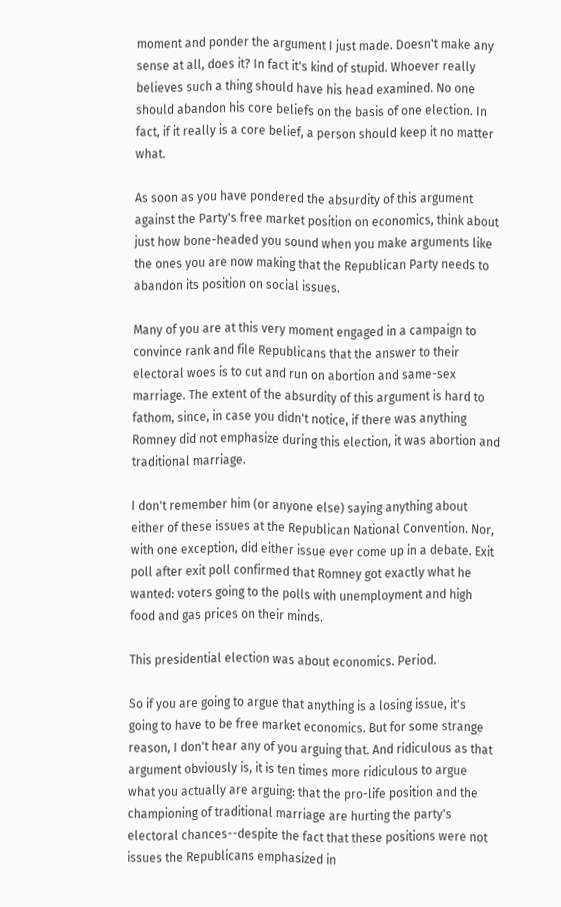moment and ponder the argument I just made. Doesn't make any sense at all, does it? In fact it's kind of stupid. Whoever really believes such a thing should have his head examined. No one should abandon his core beliefs on the basis of one election. In fact, if it really is a core belief, a person should keep it no matter what.

As soon as you have pondered the absurdity of this argument against the Party's free market position on economics, think about just how bone-headed you sound when you make arguments like the ones you are now making that the Republican Party needs to abandon its position on social issues.

Many of you are at this very moment engaged in a campaign to convince rank and file Republicans that the answer to their electoral woes is to cut and run on abortion and same-sex marriage. The extent of the absurdity of this argument is hard to fathom, since, in case you didn't notice, if there was anything Romney did not emphasize during this election, it was abortion and traditional marriage.

I don't remember him (or anyone else) saying anything about either of these issues at the Republican National Convention. Nor, with one exception, did either issue ever come up in a debate. Exit poll after exit poll confirmed that Romney got exactly what he wanted: voters going to the polls with unemployment and high food and gas prices on their minds.

This presidential election was about economics. Period.

So if you are going to argue that anything is a losing issue, it's going to have to be free market economics. But for some strange reason, I don't hear any of you arguing that. And ridiculous as that argument obviously is, it is ten times more ridiculous to argue what you actually are arguing: that the pro-life position and the championing of traditional marriage are hurting the party's electoral chances--despite the fact that these positions were not issues the Republicans emphasized in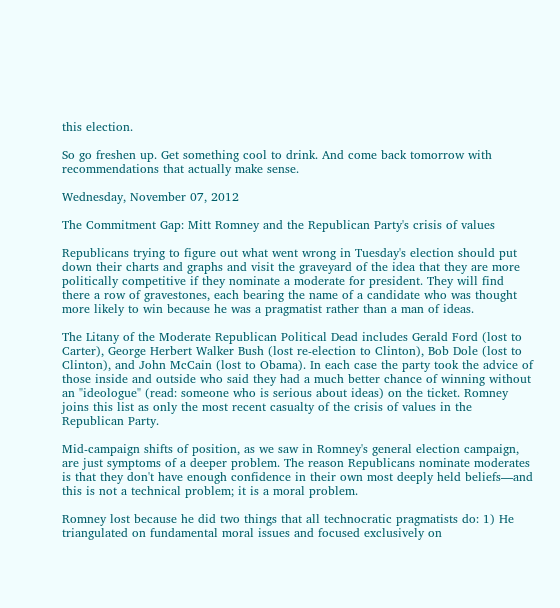this election.

So go freshen up. Get something cool to drink. And come back tomorrow with recommendations that actually make sense.

Wednesday, November 07, 2012

The Commitment Gap: Mitt Romney and the Republican Party's crisis of values

Republicans trying to figure out what went wrong in Tuesday's election should put down their charts and graphs and visit the graveyard of the idea that they are more politically competitive if they nominate a moderate for president. They will find there a row of gravestones, each bearing the name of a candidate who was thought more likely to win because he was a pragmatist rather than a man of ideas.

The Litany of the Moderate Republican Political Dead includes Gerald Ford (lost to Carter), George Herbert Walker Bush (lost re-election to Clinton), Bob Dole (lost to Clinton), and John McCain (lost to Obama). In each case the party took the advice of those inside and outside who said they had a much better chance of winning without an "ideologue" (read: someone who is serious about ideas) on the ticket. Romney joins this list as only the most recent casualty of the crisis of values in the Republican Party.

Mid-campaign shifts of position, as we saw in Romney's general election campaign, are just symptoms of a deeper problem. The reason Republicans nominate moderates is that they don't have enough confidence in their own most deeply held beliefs—and this is not a technical problem; it is a moral problem.

Romney lost because he did two things that all technocratic pragmatists do: 1) He triangulated on fundamental moral issues and focused exclusively on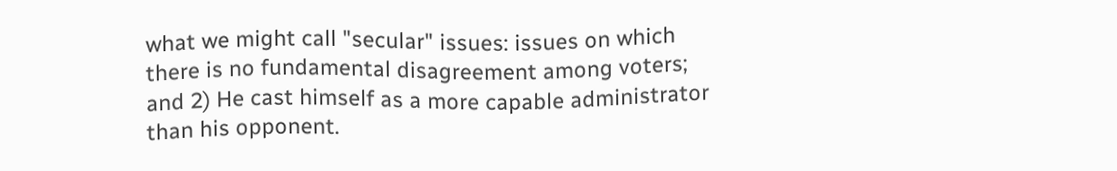what we might call "secular" issues: issues on which there is no fundamental disagreement among voters; and 2) He cast himself as a more capable administrator than his opponent.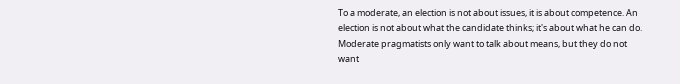To a moderate, an election is not about issues, it is about competence. An election is not about what the candidate thinks; it's about what he can do. Moderate pragmatists only want to talk about means, but they do not want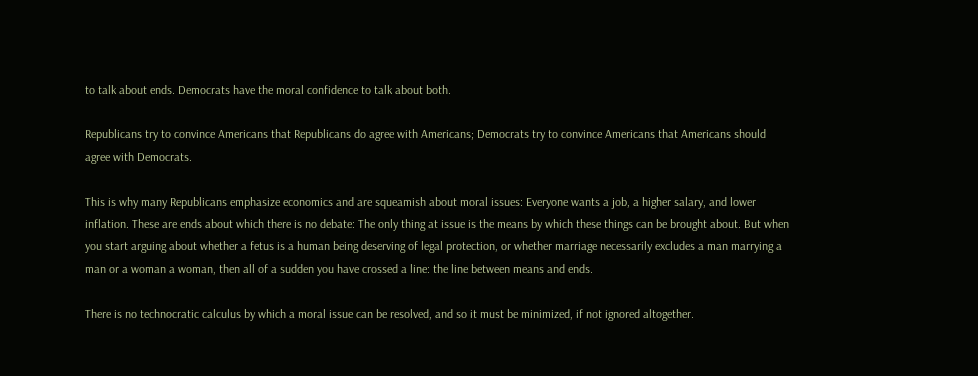to talk about ends. Democrats have the moral confidence to talk about both.

Republicans try to convince Americans that Republicans do agree with Americans; Democrats try to convince Americans that Americans should agree with Democrats.

This is why many Republicans emphasize economics and are squeamish about moral issues: Everyone wants a job, a higher salary, and lower inflation. These are ends about which there is no debate: The only thing at issue is the means by which these things can be brought about. But when you start arguing about whether a fetus is a human being deserving of legal protection, or whether marriage necessarily excludes a man marrying a man or a woman a woman, then all of a sudden you have crossed a line: the line between means and ends.

There is no technocratic calculus by which a moral issue can be resolved, and so it must be minimized, if not ignored altogether.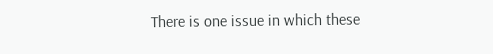There is one issue in which these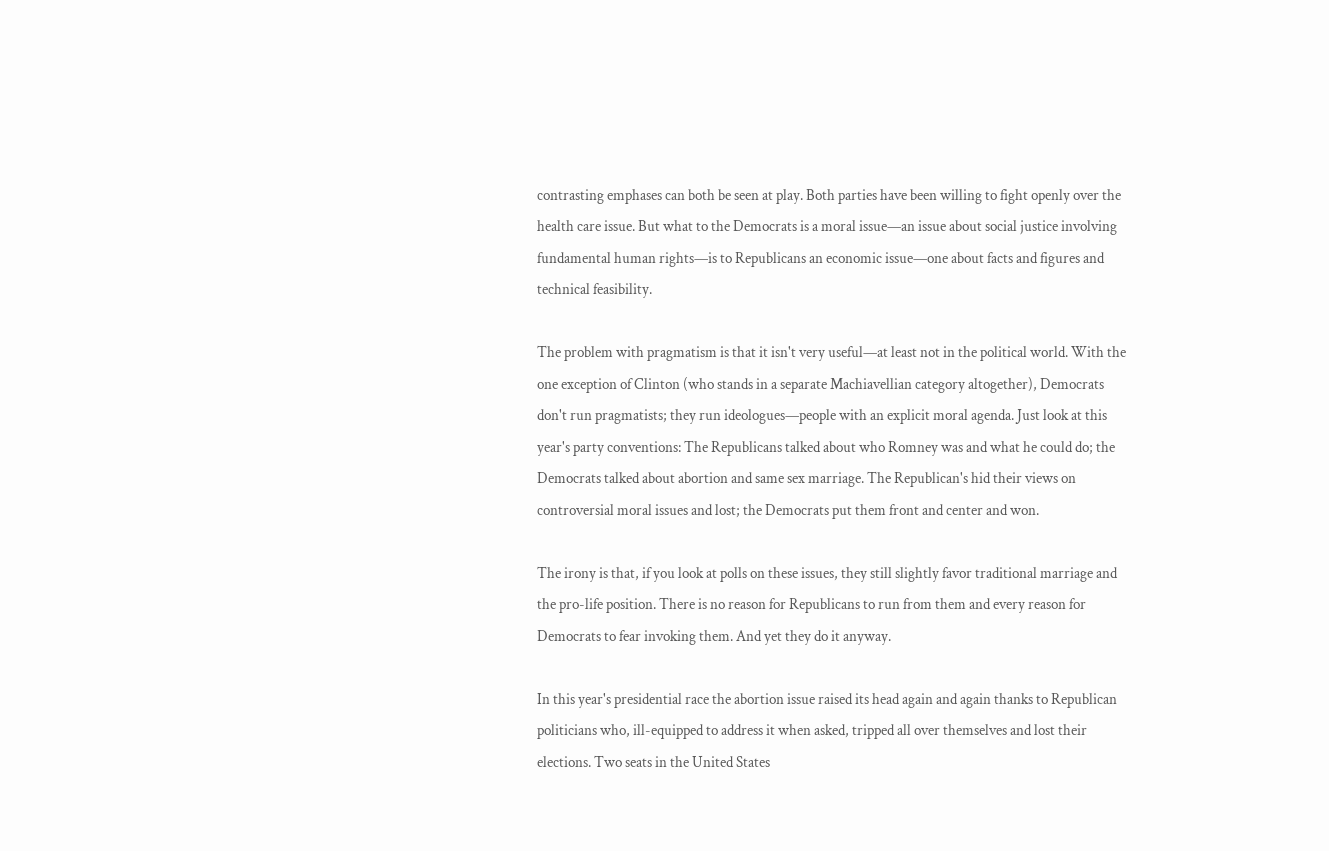contrasting emphases can both be seen at play. Both parties have been willing to fight openly over the health care issue. But what to the Democrats is a moral issue—an issue about social justice involving fundamental human rights—is to Republicans an economic issue—one about facts and figures and technical feasibility.

The problem with pragmatism is that it isn't very useful—at least not in the political world. With the one exception of Clinton (who stands in a separate Machiavellian category altogether), Democrats don't run pragmatists; they run ideologues—people with an explicit moral agenda. Just look at this year's party conventions: The Republicans talked about who Romney was and what he could do; the Democrats talked about abortion and same sex marriage. The Republican's hid their views on controversial moral issues and lost; the Democrats put them front and center and won.

The irony is that, if you look at polls on these issues, they still slightly favor traditional marriage and the pro-life position. There is no reason for Republicans to run from them and every reason for Democrats to fear invoking them. And yet they do it anyway.

In this year's presidential race the abortion issue raised its head again and again thanks to Republican politicians who, ill-equipped to address it when asked, tripped all over themselves and lost their elections. Two seats in the United States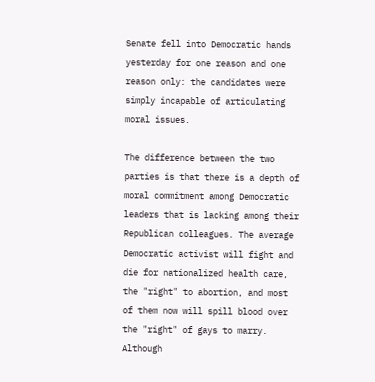Senate fell into Democratic hands yesterday for one reason and one reason only: the candidates were simply incapable of articulating moral issues.

The difference between the two parties is that there is a depth of moral commitment among Democratic leaders that is lacking among their Republican colleagues. The average Democratic activist will fight and die for nationalized health care, the "right" to abortion, and most of them now will spill blood over the "right" of gays to marry. Although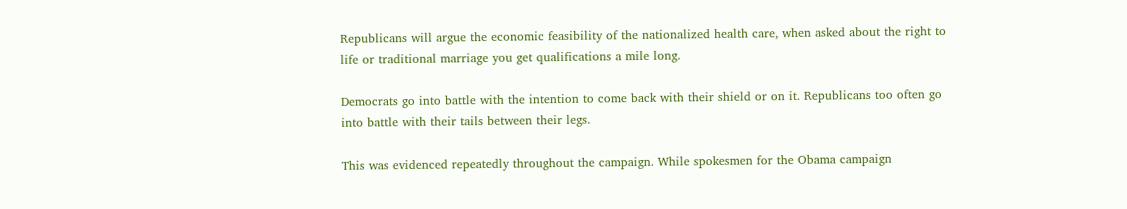Republicans will argue the economic feasibility of the nationalized health care, when asked about the right to life or traditional marriage you get qualifications a mile long.

Democrats go into battle with the intention to come back with their shield or on it. Republicans too often go into battle with their tails between their legs.

This was evidenced repeatedly throughout the campaign. While spokesmen for the Obama campaign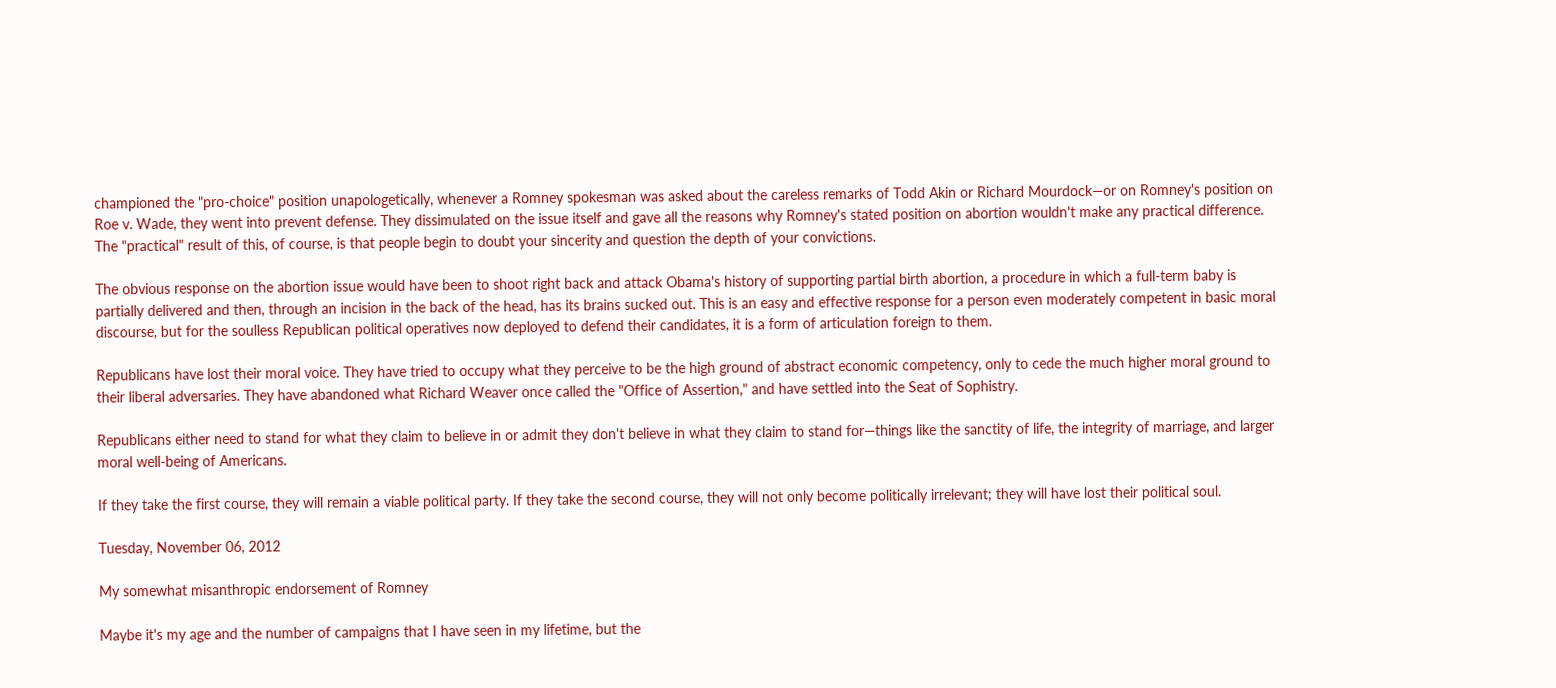championed the "pro-choice" position unapologetically, whenever a Romney spokesman was asked about the careless remarks of Todd Akin or Richard Mourdock—or on Romney's position on Roe v. Wade, they went into prevent defense. They dissimulated on the issue itself and gave all the reasons why Romney's stated position on abortion wouldn't make any practical difference. The "practical" result of this, of course, is that people begin to doubt your sincerity and question the depth of your convictions.

The obvious response on the abortion issue would have been to shoot right back and attack Obama's history of supporting partial birth abortion, a procedure in which a full-term baby is partially delivered and then, through an incision in the back of the head, has its brains sucked out. This is an easy and effective response for a person even moderately competent in basic moral discourse, but for the soulless Republican political operatives now deployed to defend their candidates, it is a form of articulation foreign to them.

Republicans have lost their moral voice. They have tried to occupy what they perceive to be the high ground of abstract economic competency, only to cede the much higher moral ground to their liberal adversaries. They have abandoned what Richard Weaver once called the "Office of Assertion," and have settled into the Seat of Sophistry.

Republicans either need to stand for what they claim to believe in or admit they don't believe in what they claim to stand for—things like the sanctity of life, the integrity of marriage, and larger moral well-being of Americans.

If they take the first course, they will remain a viable political party. If they take the second course, they will not only become politically irrelevant; they will have lost their political soul.

Tuesday, November 06, 2012

My somewhat misanthropic endorsement of Romney

Maybe it's my age and the number of campaigns that I have seen in my lifetime, but the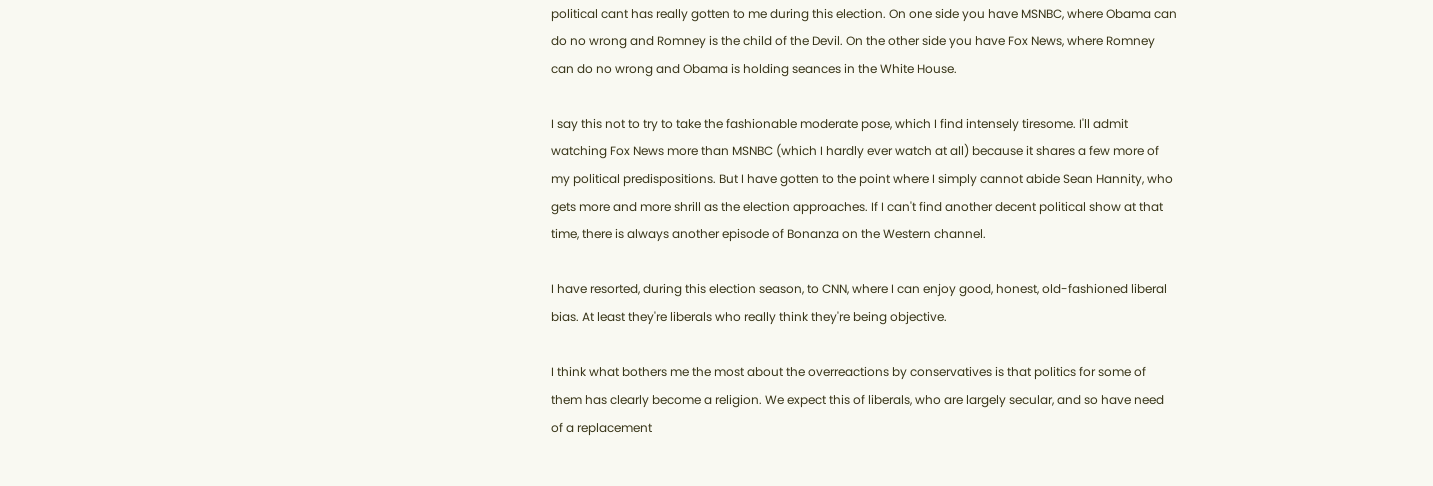political cant has really gotten to me during this election. On one side you have MSNBC, where Obama can do no wrong and Romney is the child of the Devil. On the other side you have Fox News, where Romney can do no wrong and Obama is holding seances in the White House.

I say this not to try to take the fashionable moderate pose, which I find intensely tiresome. I'll admit watching Fox News more than MSNBC (which I hardly ever watch at all) because it shares a few more of my political predispositions. But I have gotten to the point where I simply cannot abide Sean Hannity, who gets more and more shrill as the election approaches. If I can't find another decent political show at that time, there is always another episode of Bonanza on the Western channel.

I have resorted, during this election season, to CNN, where I can enjoy good, honest, old-fashioned liberal bias. At least they're liberals who really think they're being objective.

I think what bothers me the most about the overreactions by conservatives is that politics for some of them has clearly become a religion. We expect this of liberals, who are largely secular, and so have need of a replacement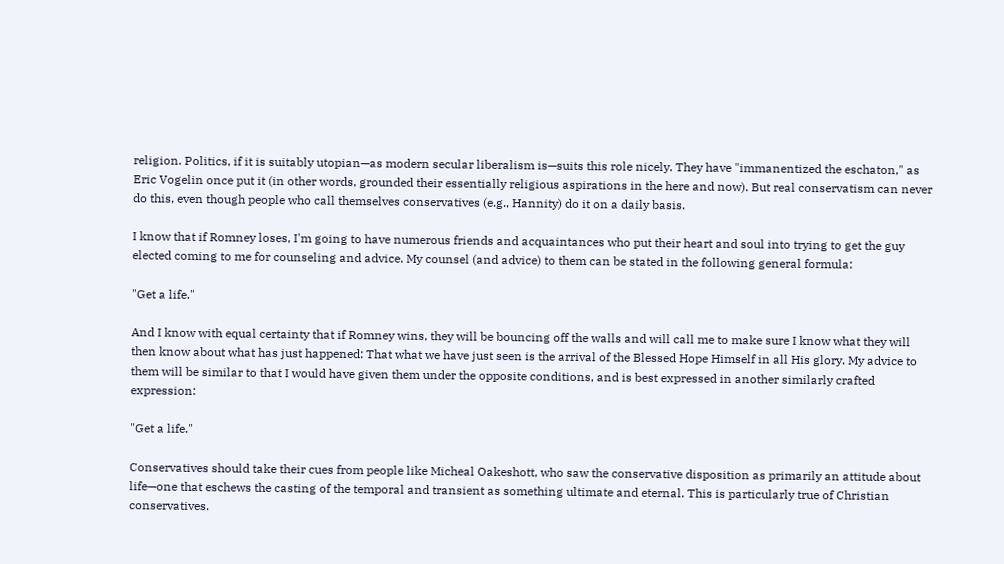religion. Politics, if it is suitably utopian—as modern secular liberalism is—suits this role nicely. They have "immanentized the eschaton," as Eric Vogelin once put it (in other words, grounded their essentially religious aspirations in the here and now). But real conservatism can never do this, even though people who call themselves conservatives (e.g., Hannity) do it on a daily basis.

I know that if Romney loses, I'm going to have numerous friends and acquaintances who put their heart and soul into trying to get the guy elected coming to me for counseling and advice. My counsel (and advice) to them can be stated in the following general formula:

"Get a life."

And I know with equal certainty that if Romney wins, they will be bouncing off the walls and will call me to make sure I know what they will then know about what has just happened: That what we have just seen is the arrival of the Blessed Hope Himself in all His glory. My advice to them will be similar to that I would have given them under the opposite conditions, and is best expressed in another similarly crafted expression:

"Get a life."

Conservatives should take their cues from people like Micheal Oakeshott, who saw the conservative disposition as primarily an attitude about life—one that eschews the casting of the temporal and transient as something ultimate and eternal. This is particularly true of Christian conservatives.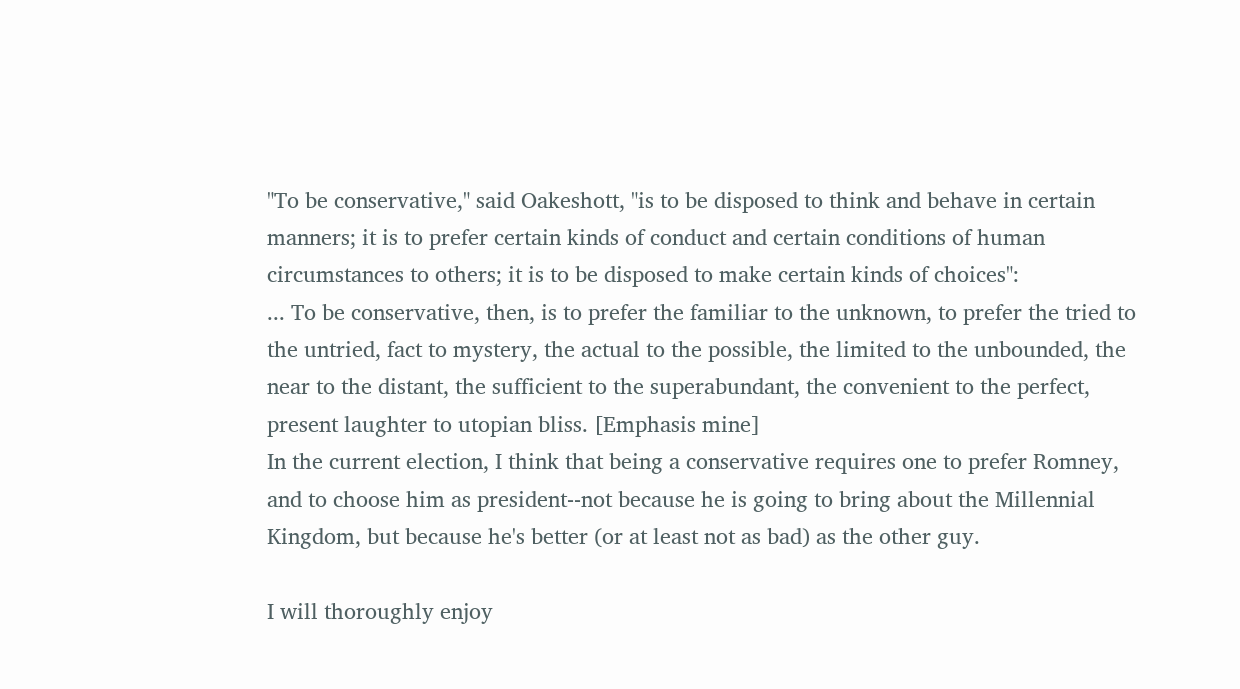"To be conservative," said Oakeshott, "is to be disposed to think and behave in certain manners; it is to prefer certain kinds of conduct and certain conditions of human circumstances to others; it is to be disposed to make certain kinds of choices":
... To be conservative, then, is to prefer the familiar to the unknown, to prefer the tried to the untried, fact to mystery, the actual to the possible, the limited to the unbounded, the near to the distant, the sufficient to the superabundant, the convenient to the perfect, present laughter to utopian bliss. [Emphasis mine]
In the current election, I think that being a conservative requires one to prefer Romney, and to choose him as president--not because he is going to bring about the Millennial Kingdom, but because he's better (or at least not as bad) as the other guy.

I will thoroughly enjoy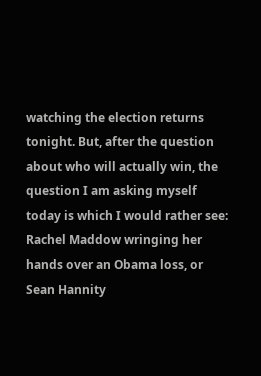watching the election returns tonight. But, after the question about who will actually win, the question I am asking myself today is which I would rather see: Rachel Maddow wringing her hands over an Obama loss, or Sean Hannity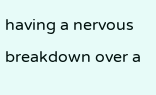having a nervous breakdown over a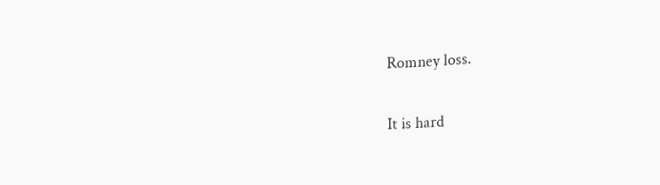Romney loss.

It is hard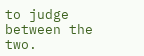to judge between the two.